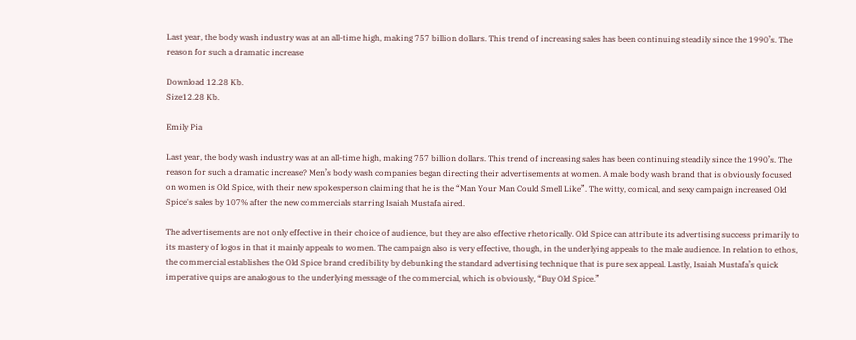Last year, the body wash industry was at an all-time high, making 757 billion dollars. This trend of increasing sales has been continuing steadily since the 1990’s. The reason for such a dramatic increase

Download 12.28 Kb.
Size12.28 Kb.

Emily Pia

Last year, the body wash industry was at an all-time high, making 757 billion dollars. This trend of increasing sales has been continuing steadily since the 1990’s. The reason for such a dramatic increase? Men’s body wash companies began directing their advertisements at women. A male body wash brand that is obviously focused on women is Old Spice, with their new spokesperson claiming that he is the “Man Your Man Could Smell Like”. The witty, comical, and sexy campaign increased Old Spice's sales by 107% after the new commercials starring Isaiah Mustafa aired.

The advertisements are not only effective in their choice of audience, but they are also effective rhetorically. Old Spice can attribute its advertising success primarily to its mastery of logos in that it mainly appeals to women. The campaign also is very effective, though, in the underlying appeals to the male audience. In relation to ethos, the commercial establishes the Old Spice brand credibility by debunking the standard advertising technique that is pure sex appeal. Lastly, Isaiah Mustafa’s quick imperative quips are analogous to the underlying message of the commercial, which is obviously, “Buy Old Spice.”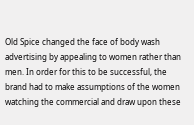Old Spice changed the face of body wash advertising by appealing to women rather than men. In order for this to be successful, the brand had to make assumptions of the women watching the commercial and draw upon these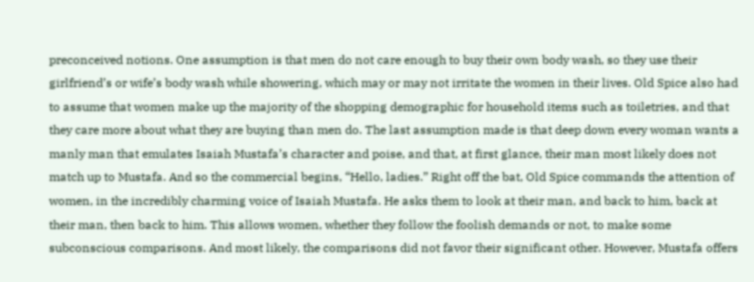preconceived notions. One assumption is that men do not care enough to buy their own body wash, so they use their girlfriend’s or wife’s body wash while showering, which may or may not irritate the women in their lives. Old Spice also had to assume that women make up the majority of the shopping demographic for household items such as toiletries, and that they care more about what they are buying than men do. The last assumption made is that deep down every woman wants a manly man that emulates Isaiah Mustafa’s character and poise, and that, at first glance, their man most likely does not match up to Mustafa. And so the commercial begins, “Hello, ladies.” Right off the bat, Old Spice commands the attention of women, in the incredibly charming voice of Isaiah Mustafa. He asks them to look at their man, and back to him, back at their man, then back to him. This allows women, whether they follow the foolish demands or not, to make some subconscious comparisons. And most likely, the comparisons did not favor their significant other. However, Mustafa offers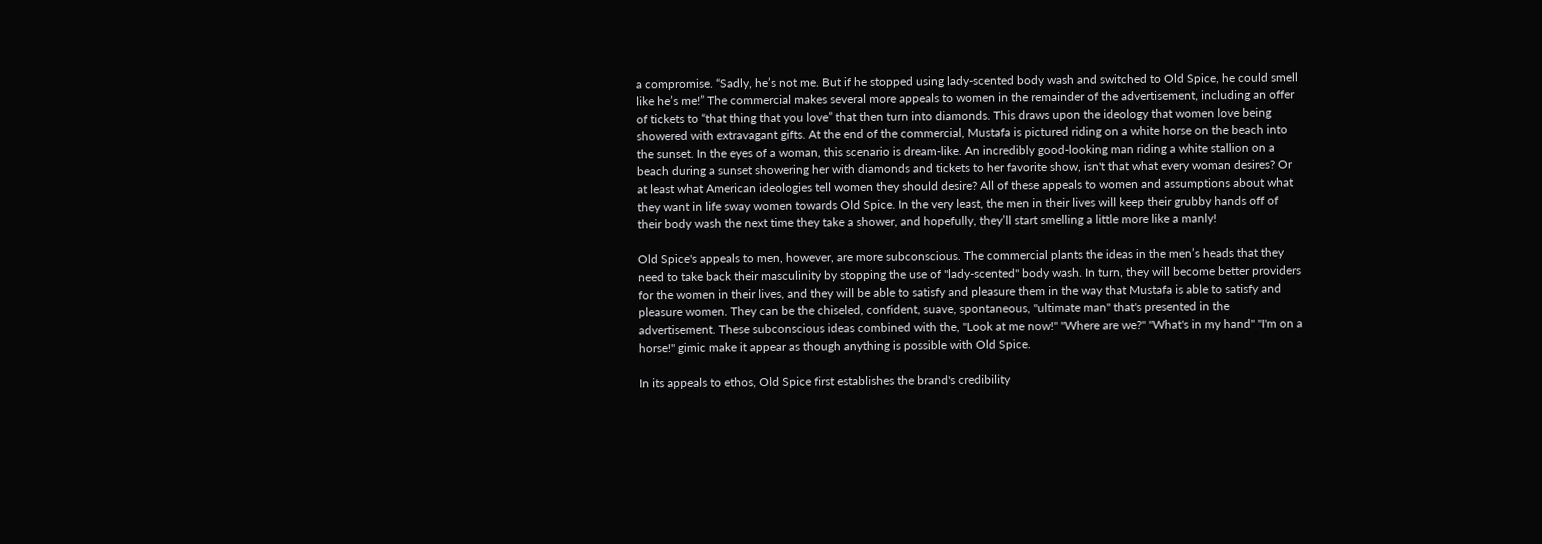a compromise. “Sadly, he’s not me. But if he stopped using lady-scented body wash and switched to Old Spice, he could smell like he’s me!” The commercial makes several more appeals to women in the remainder of the advertisement, including an offer of tickets to “that thing that you love” that then turn into diamonds. This draws upon the ideology that women love being showered with extravagant gifts. At the end of the commercial, Mustafa is pictured riding on a white horse on the beach into the sunset. In the eyes of a woman, this scenario is dream-like. An incredibly good-looking man riding a white stallion on a beach during a sunset showering her with diamonds and tickets to her favorite show, isn't that what every woman desires? Or at least what American ideologies tell women they should desire? All of these appeals to women and assumptions about what they want in life sway women towards Old Spice. In the very least, the men in their lives will keep their grubby hands off of their body wash the next time they take a shower, and hopefully, they’ll start smelling a little more like a manly!

Old Spice's appeals to men, however, are more subconscious. The commercial plants the ideas in the men’s heads that they need to take back their masculinity by stopping the use of "lady-scented" body wash. In turn, they will become better providers for the women in their lives, and they will be able to satisfy and pleasure them in the way that Mustafa is able to satisfy and pleasure women. They can be the chiseled, confident, suave, spontaneous, "ultimate man" that's presented in the advertisement. These subconscious ideas combined with the, "Look at me now!" "Where are we?" "What's in my hand" "I'm on a horse!" gimic make it appear as though anything is possible with Old Spice.

In its appeals to ethos, Old Spice first establishes the brand's credibility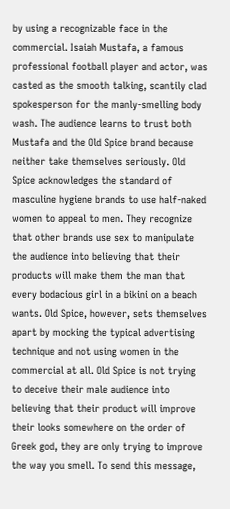by using a recognizable face in the commercial. Isaiah Mustafa, a famous professional football player and actor, was casted as the smooth talking, scantily clad spokesperson for the manly-smelling body wash. The audience learns to trust both Mustafa and the Old Spice brand because neither take themselves seriously. Old Spice acknowledges the standard of masculine hygiene brands to use half-naked women to appeal to men. They recognize that other brands use sex to manipulate the audience into believing that their products will make them the man that every bodacious girl in a bikini on a beach wants. Old Spice, however, sets themselves apart by mocking the typical advertising technique and not using women in the commercial at all. Old Spice is not trying to deceive their male audience into believing that their product will improve their looks somewhere on the order of Greek god, they are only trying to improve the way you smell. To send this message,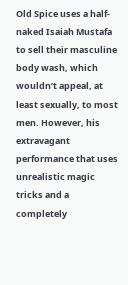Old Spice uses a half-naked Isaiah Mustafa to sell their masculine body wash, which wouldn’t appeal, at least sexually, to most men. However, his extravagant performance that uses unrealistic magic tricks and a completely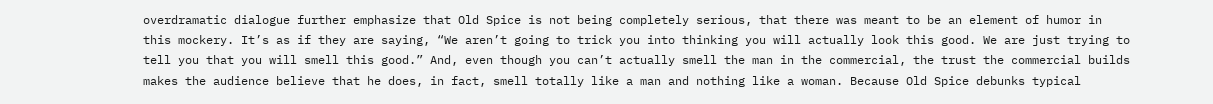overdramatic dialogue further emphasize that Old Spice is not being completely serious, that there was meant to be an element of humor in this mockery. It’s as if they are saying, “We aren’t going to trick you into thinking you will actually look this good. We are just trying to tell you that you will smell this good.” And, even though you can’t actually smell the man in the commercial, the trust the commercial builds makes the audience believe that he does, in fact, smell totally like a man and nothing like a woman. Because Old Spice debunks typical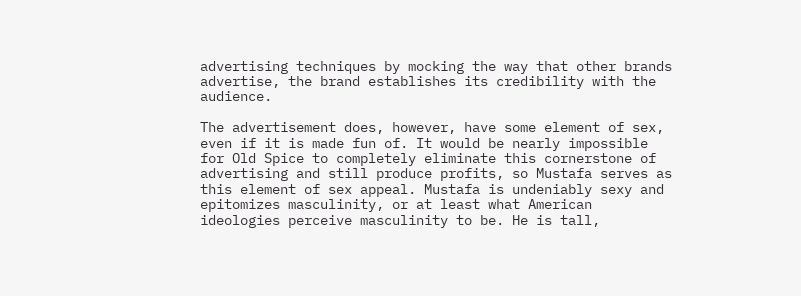advertising techniques by mocking the way that other brands advertise, the brand establishes its credibility with the audience.

The advertisement does, however, have some element of sex, even if it is made fun of. It would be nearly impossible for Old Spice to completely eliminate this cornerstone of advertising and still produce profits, so Mustafa serves as this element of sex appeal. Mustafa is undeniably sexy and epitomizes masculinity, or at least what American ideologies perceive masculinity to be. He is tall,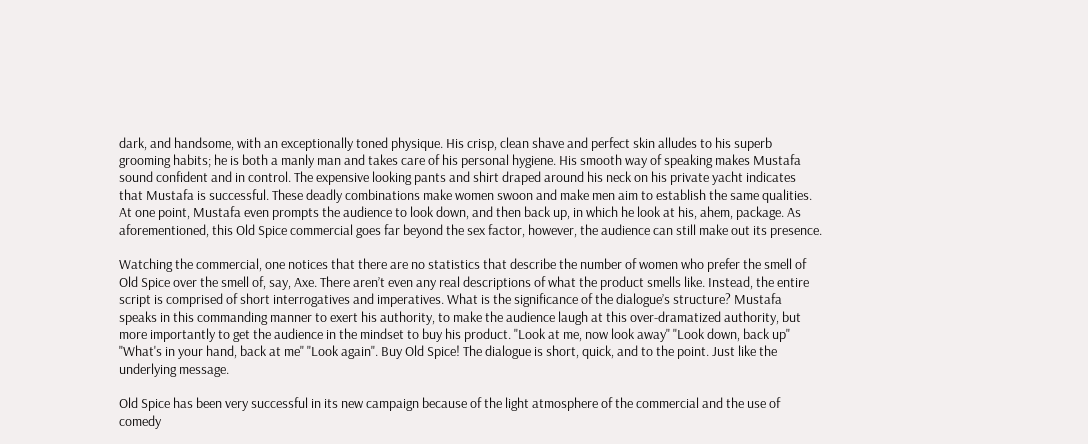dark, and handsome, with an exceptionally toned physique. His crisp, clean shave and perfect skin alludes to his superb grooming habits; he is both a manly man and takes care of his personal hygiene. His smooth way of speaking makes Mustafa sound confident and in control. The expensive looking pants and shirt draped around his neck on his private yacht indicates that Mustafa is successful. These deadly combinations make women swoon and make men aim to establish the same qualities. At one point, Mustafa even prompts the audience to look down, and then back up, in which he look at his, ahem, package. As aforementioned, this Old Spice commercial goes far beyond the sex factor, however, the audience can still make out its presence.

Watching the commercial, one notices that there are no statistics that describe the number of women who prefer the smell of Old Spice over the smell of, say, Axe. There aren’t even any real descriptions of what the product smells like. Instead, the entire script is comprised of short interrogatives and imperatives. What is the significance of the dialogue’s structure? Mustafa speaks in this commanding manner to exert his authority, to make the audience laugh at this over-dramatized authority, but more importantly to get the audience in the mindset to buy his product. "Look at me, now look away" "Look down, back up" "What's in your hand, back at me" "Look again". Buy Old Spice! The dialogue is short, quick, and to the point. Just like the underlying message.

Old Spice has been very successful in its new campaign because of the light atmosphere of the commercial and the use of comedy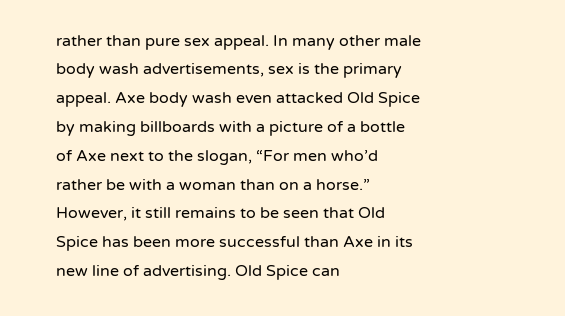rather than pure sex appeal. In many other male body wash advertisements, sex is the primary appeal. Axe body wash even attacked Old Spice by making billboards with a picture of a bottle of Axe next to the slogan, “For men who’d rather be with a woman than on a horse.” However, it still remains to be seen that Old Spice has been more successful than Axe in its new line of advertising. Old Spice can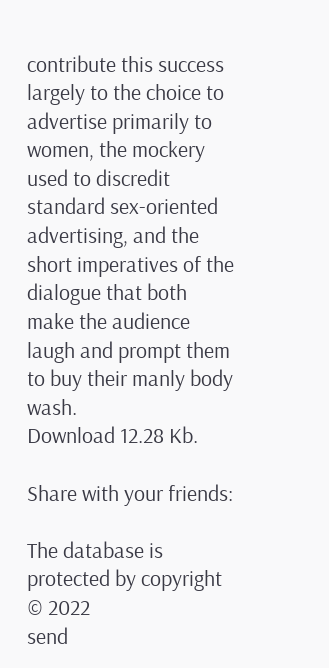contribute this success largely to the choice to advertise primarily to women, the mockery used to discredit standard sex-oriented advertising, and the short imperatives of the dialogue that both make the audience laugh and prompt them to buy their manly body wash.
Download 12.28 Kb.

Share with your friends:

The database is protected by copyright © 2022
send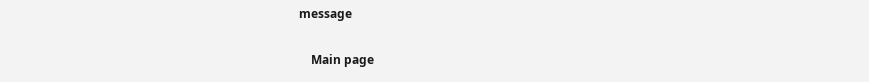message

    Main page